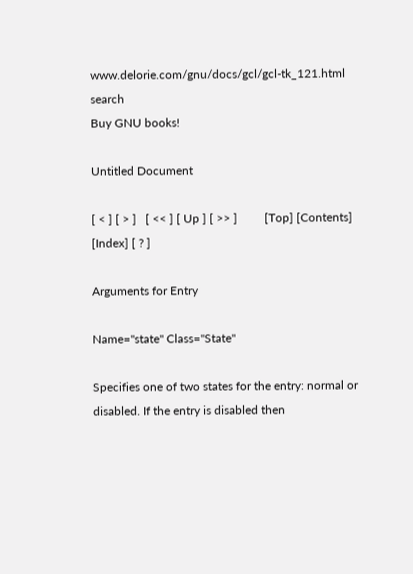www.delorie.com/gnu/docs/gcl/gcl-tk_121.html   search
Buy GNU books!

Untitled Document

[ < ] [ > ]   [ << ] [ Up ] [ >> ]         [Top] [Contents] [Index] [ ? ]

Arguments for Entry

Name="state" Class="State"

Specifies one of two states for the entry: normal or disabled. If the entry is disabled then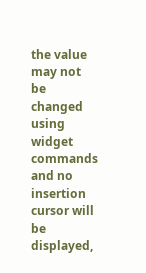the value may not be changed using widget commands and no insertion cursor will be displayed,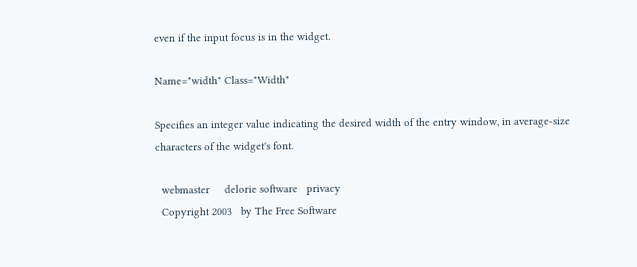even if the input focus is in the widget.

Name="width" Class="Width"

Specifies an integer value indicating the desired width of the entry window, in average-size characters of the widget's font.

  webmaster     delorie software   privacy
  Copyright 2003   by The Free Software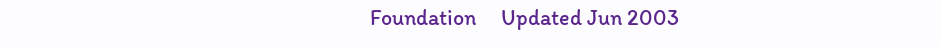Foundation     Updated Jun 2003